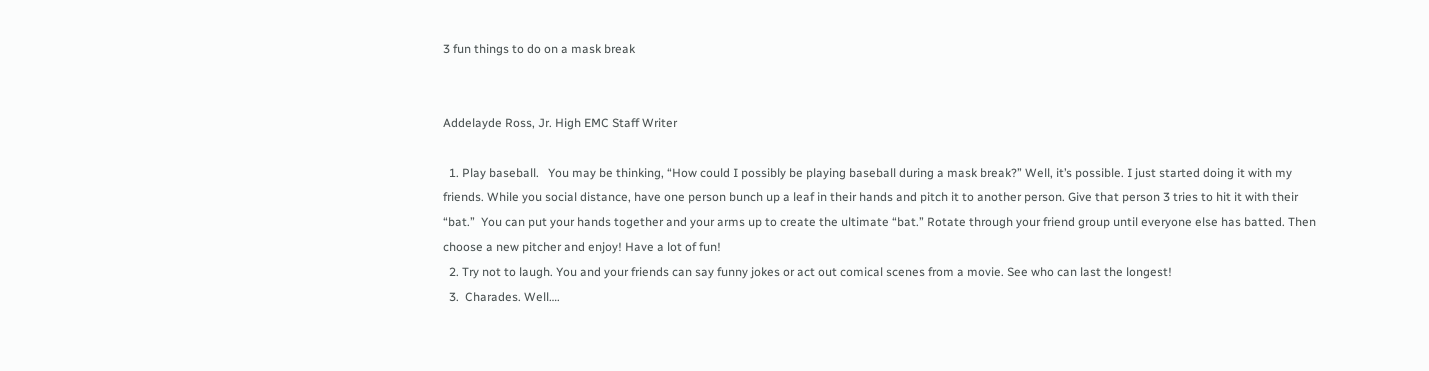3 fun things to do on a mask break


Addelayde Ross, Jr. High EMC Staff Writer

  1. Play baseball.   You may be thinking, “How could I possibly be playing baseball during a mask break?” Well, it’s possible. I just started doing it with my friends. While you social distance, have one person bunch up a leaf in their hands and pitch it to another person. Give that person 3 tries to hit it with their “bat.”  You can put your hands together and your arms up to create the ultimate “bat.” Rotate through your friend group until everyone else has batted. Then choose a new pitcher and enjoy! Have a lot of fun!
  2. Try not to laugh. You and your friends can say funny jokes or act out comical scenes from a movie. See who can last the longest!
  3.  Charades. Well….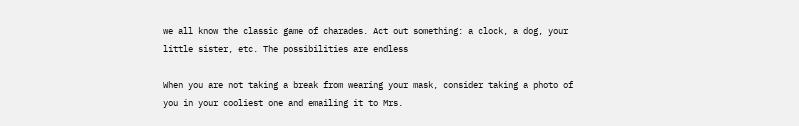we all know the classic game of charades. Act out something: a clock, a dog, your little sister, etc. The possibilities are endless

When you are not taking a break from wearing your mask, consider taking a photo of you in your cooliest one and emailing it to Mrs.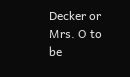Decker or Mrs. O to be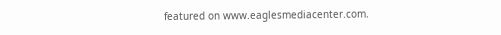featured on www.eaglesmediacenter.com.